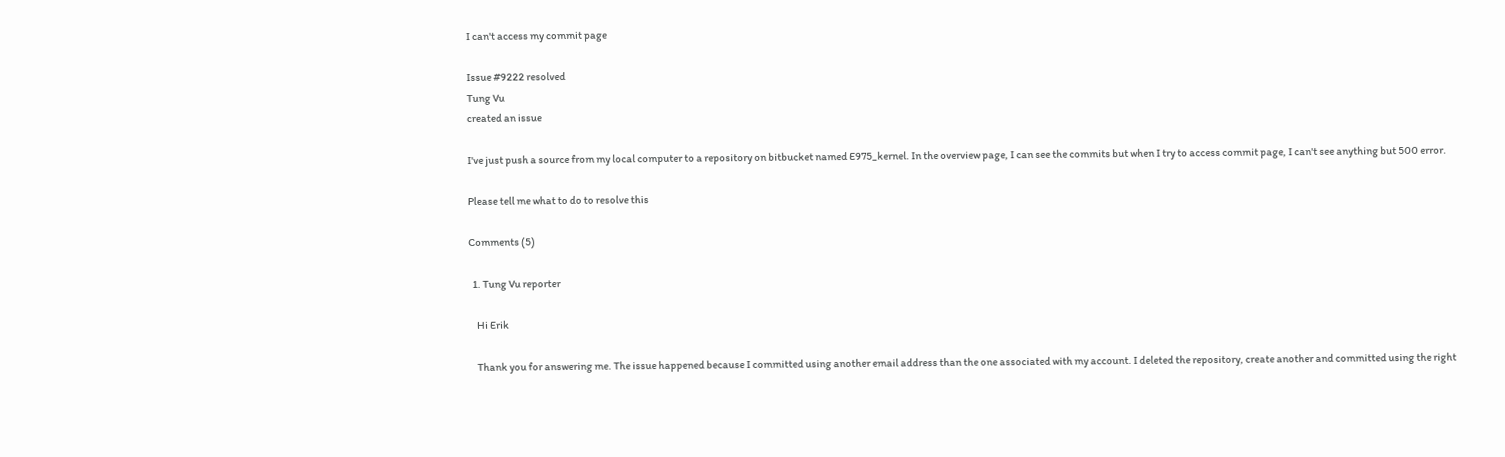I can't access my commit page

Issue #9222 resolved
Tung Vu
created an issue

I've just push a source from my local computer to a repository on bitbucket named E975_kernel. In the overview page, I can see the commits but when I try to access commit page, I can't see anything but 500 error.

Please tell me what to do to resolve this

Comments (5)

  1. Tung Vu reporter

    Hi Erik

    Thank you for answering me. The issue happened because I committed using another email address than the one associated with my account. I deleted the repository, create another and committed using the right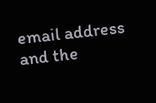email address and the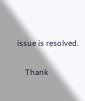issue is resolved.

    Thank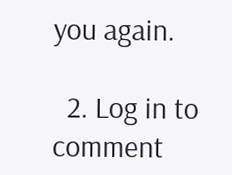you again.

  2. Log in to comment